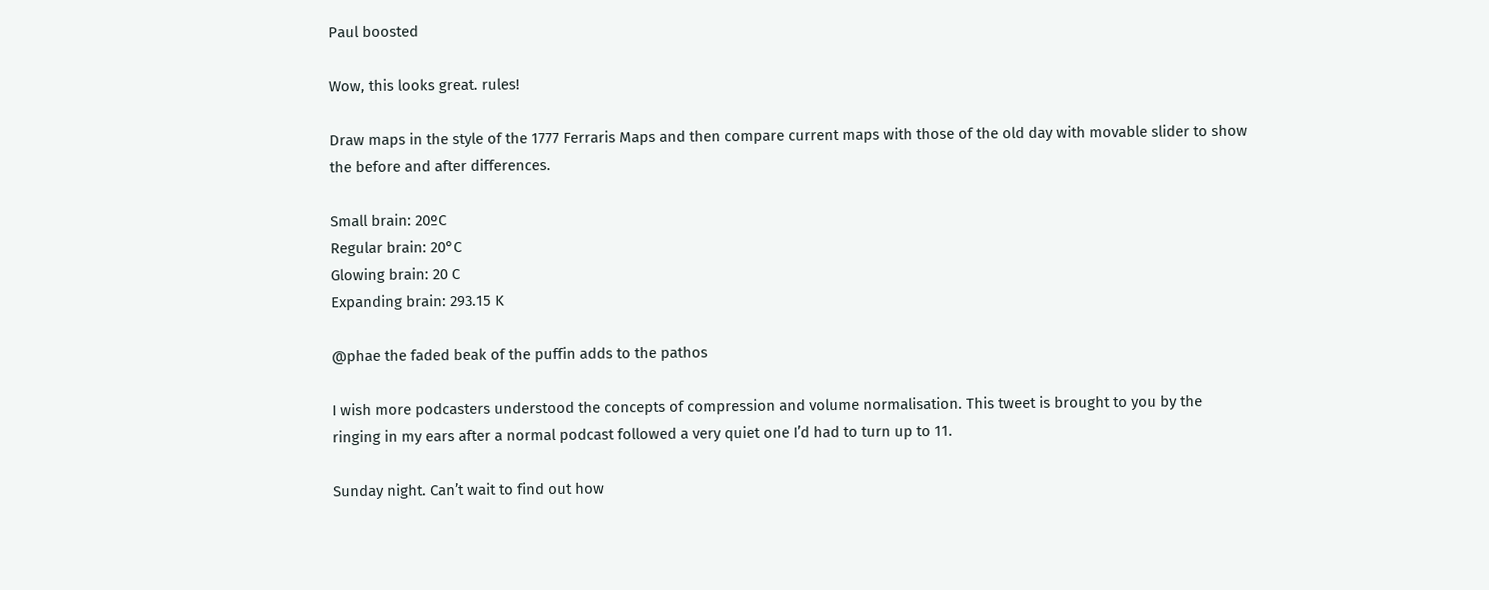Paul boosted

Wow, this looks great. rules!

Draw maps in the style of the 1777 Ferraris Maps and then compare current maps with those of the old day with movable slider to show the before and after differences.

Small brain: 20ºC
Regular brain: 20°C
Glowing brain: 20 C
Expanding brain: 293.15 K

@phae the faded beak of the puffin adds to the pathos

I wish more podcasters understood the concepts of compression and volume normalisation. This tweet is brought to you by the ringing in my ears after a normal podcast followed a very quiet one I’d had to turn up to 11.

Sunday night. Can’t wait to find out how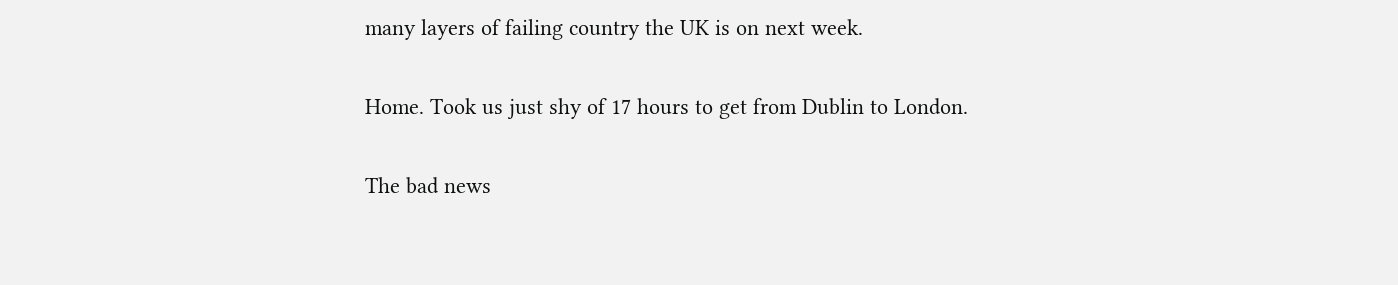many layers of failing country the UK is on next week.

Home. Took us just shy of 17 hours to get from Dublin to London.

The bad news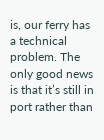is, our ferry has a technical problem. The only good news is that it’s still in port rather than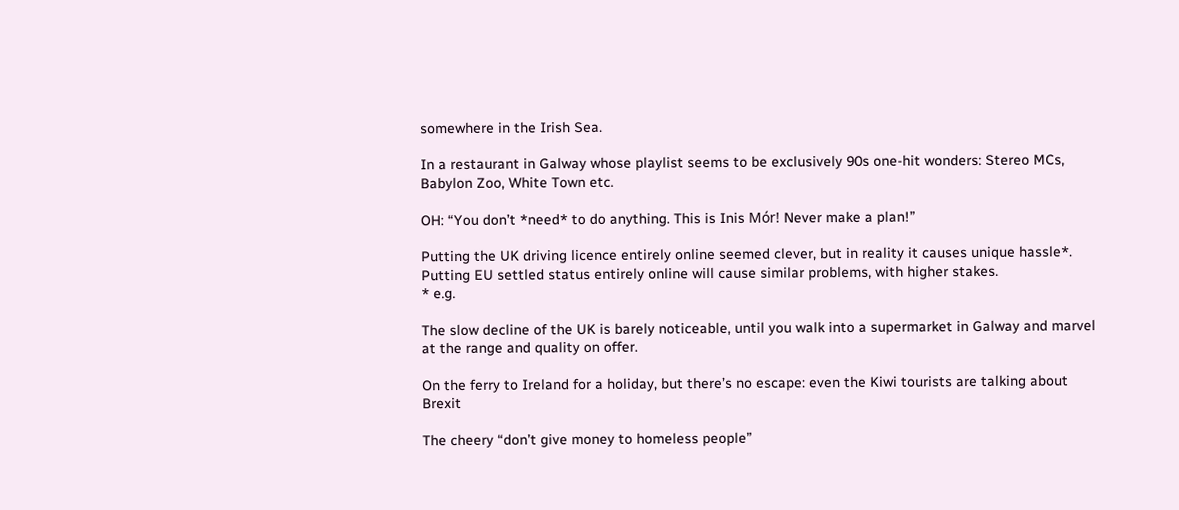somewhere in the Irish Sea.

In a restaurant in Galway whose playlist seems to be exclusively 90s one-hit wonders: Stereo MCs, Babylon Zoo, White Town etc.

OH: “You don’t *need* to do anything. This is Inis Mór! Never make a plan!”

Putting the UK driving licence entirely online seemed clever, but in reality it causes unique hassle*.
Putting EU settled status entirely online will cause similar problems, with higher stakes.
* e.g.

The slow decline of the UK is barely noticeable, until you walk into a supermarket in Galway and marvel at the range and quality on offer.

On the ferry to Ireland for a holiday, but there’s no escape: even the Kiwi tourists are talking about Brexit

The cheery “don’t give money to homeless people”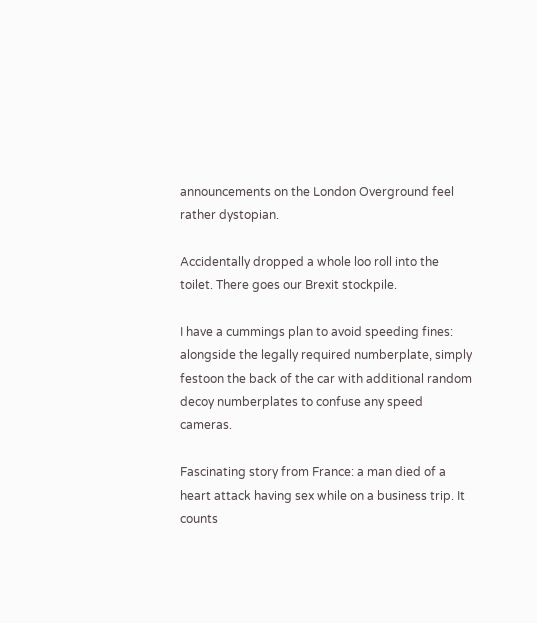announcements on the London Overground feel rather dystopian.

Accidentally dropped a whole loo roll into the toilet. There goes our Brexit stockpile.

I have a cummings plan to avoid speeding fines: alongside the legally required numberplate, simply festoon the back of the car with additional random decoy numberplates to confuse any speed cameras.

Fascinating story from France: a man died of a heart attack having sex while on a business trip. It counts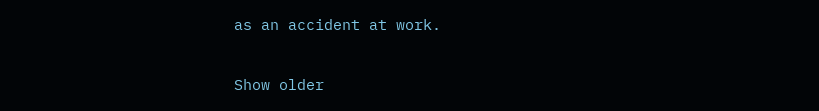as an accident at work.

Show older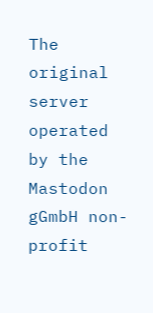The original server operated by the Mastodon gGmbH non-profit